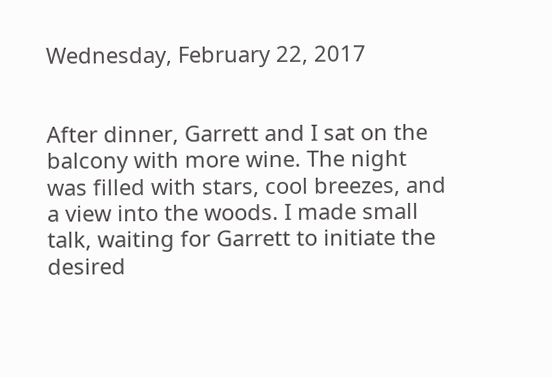Wednesday, February 22, 2017


After dinner, Garrett and I sat on the balcony with more wine. The night was filled with stars, cool breezes, and a view into the woods. I made small talk, waiting for Garrett to initiate the desired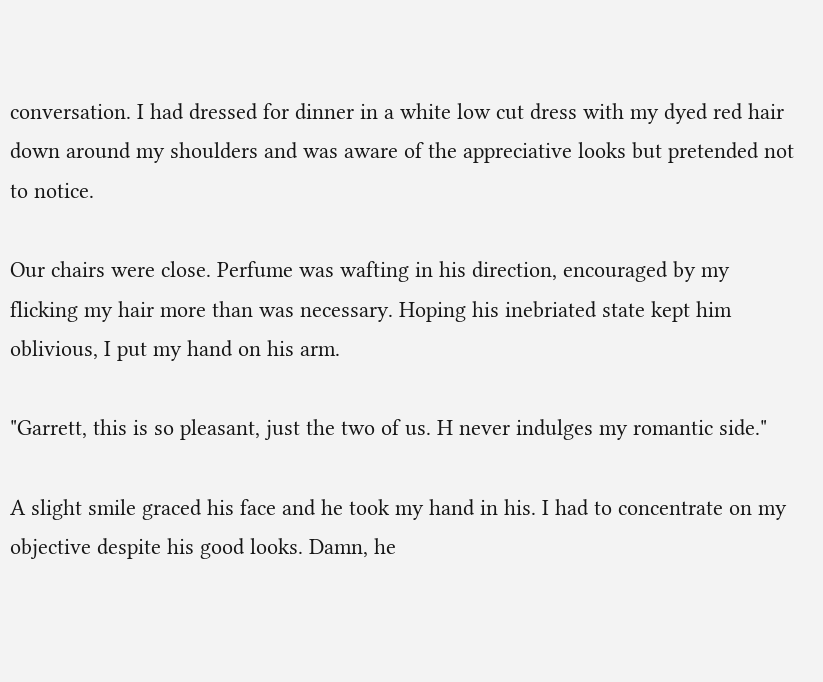conversation. I had dressed for dinner in a white low cut dress with my dyed red hair down around my shoulders and was aware of the appreciative looks but pretended not to notice.

Our chairs were close. Perfume was wafting in his direction, encouraged by my flicking my hair more than was necessary. Hoping his inebriated state kept him oblivious, I put my hand on his arm.

"Garrett, this is so pleasant, just the two of us. H never indulges my romantic side."

A slight smile graced his face and he took my hand in his. I had to concentrate on my objective despite his good looks. Damn, he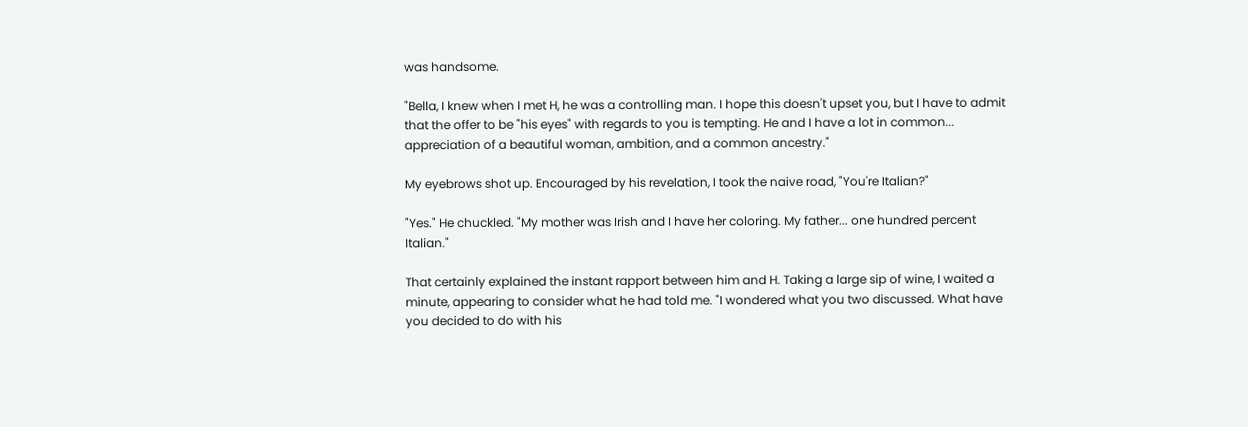was handsome.

"Bella, I knew when I met H, he was a controlling man. I hope this doesn't upset you, but I have to admit that the offer to be "his eyes" with regards to you is tempting. He and I have a lot in common... appreciation of a beautiful woman, ambition, and a common ancestry."

My eyebrows shot up. Encouraged by his revelation, I took the naive road, "You're Italian?"

"Yes." He chuckled. "My mother was Irish and I have her coloring. My father... one hundred percent Italian."

That certainly explained the instant rapport between him and H. Taking a large sip of wine, I waited a minute, appearing to consider what he had told me. "I wondered what you two discussed. What have you decided to do with his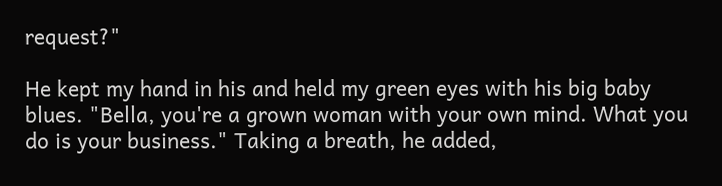request?"

He kept my hand in his and held my green eyes with his big baby blues. "Bella, you're a grown woman with your own mind. What you do is your business." Taking a breath, he added,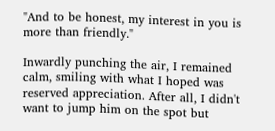"And to be honest, my interest in you is more than friendly."

Inwardly punching the air, I remained calm, smiling with what I hoped was reserved appreciation. After all, I didn't want to jump him on the spot but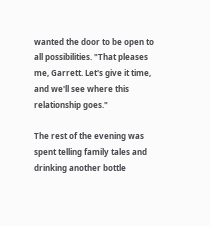wanted the door to be open to all possibilities. "That pleases me, Garrett. Let's give it time, and we'll see where this relationship goes."

The rest of the evening was spent telling family tales and drinking another bottle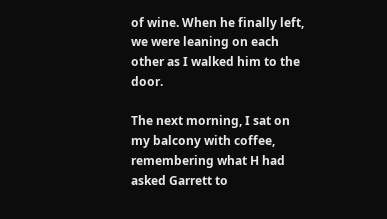of wine. When he finally left, we were leaning on each other as I walked him to the door.

The next morning, I sat on my balcony with coffee, remembering what H had asked Garrett to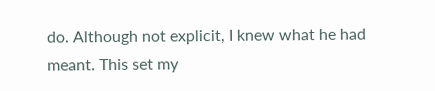do. Although not explicit, I knew what he had meant. This set my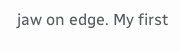jaw on edge. My first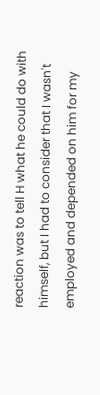reaction was to tell H what he could do with himself, but I had to consider that I wasn't employed and depended on him for my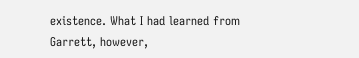existence. What I had learned from Garrett, however,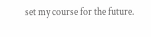set my course for the future.